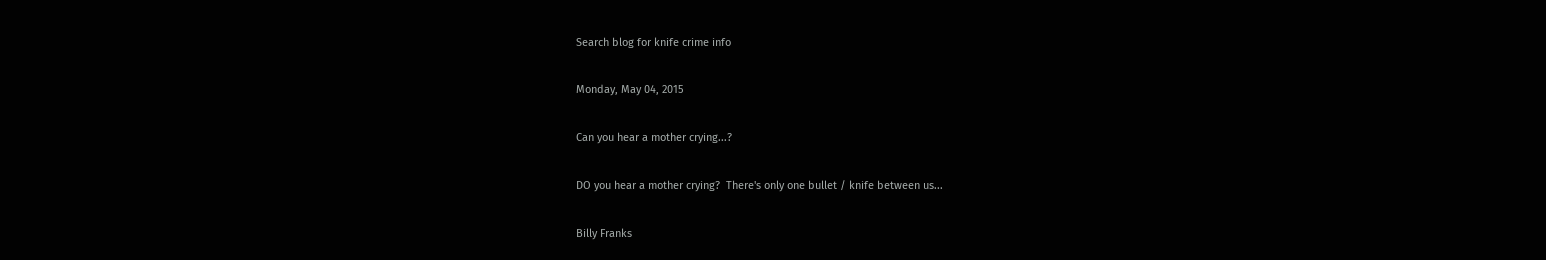Search blog for knife crime info

Monday, May 04, 2015

Can you hear a mother crying...?

DO you hear a mother crying?  There's only one bullet / knife between us...

Billy Franks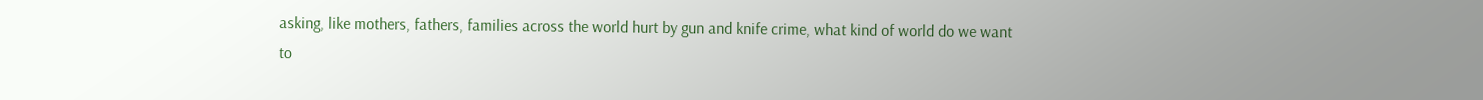asking, like mothers, fathers, families across the world hurt by gun and knife crime, what kind of world do we want to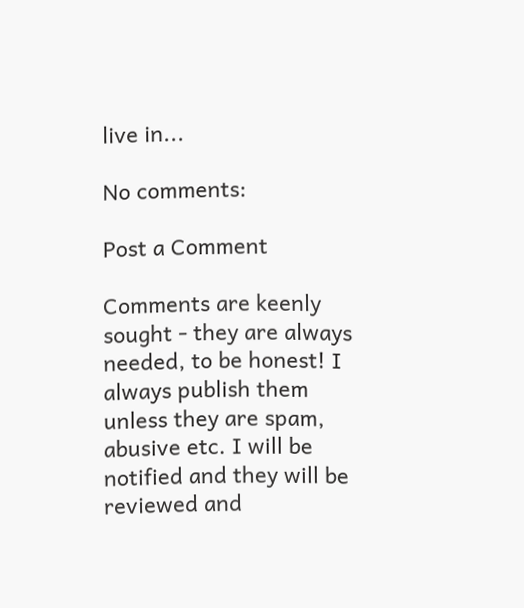live in...

No comments:

Post a Comment

Comments are keenly sought - they are always needed, to be honest! I always publish them unless they are spam, abusive etc. I will be notified and they will be reviewed and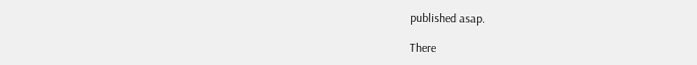published asap.

There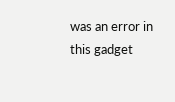was an error in this gadget